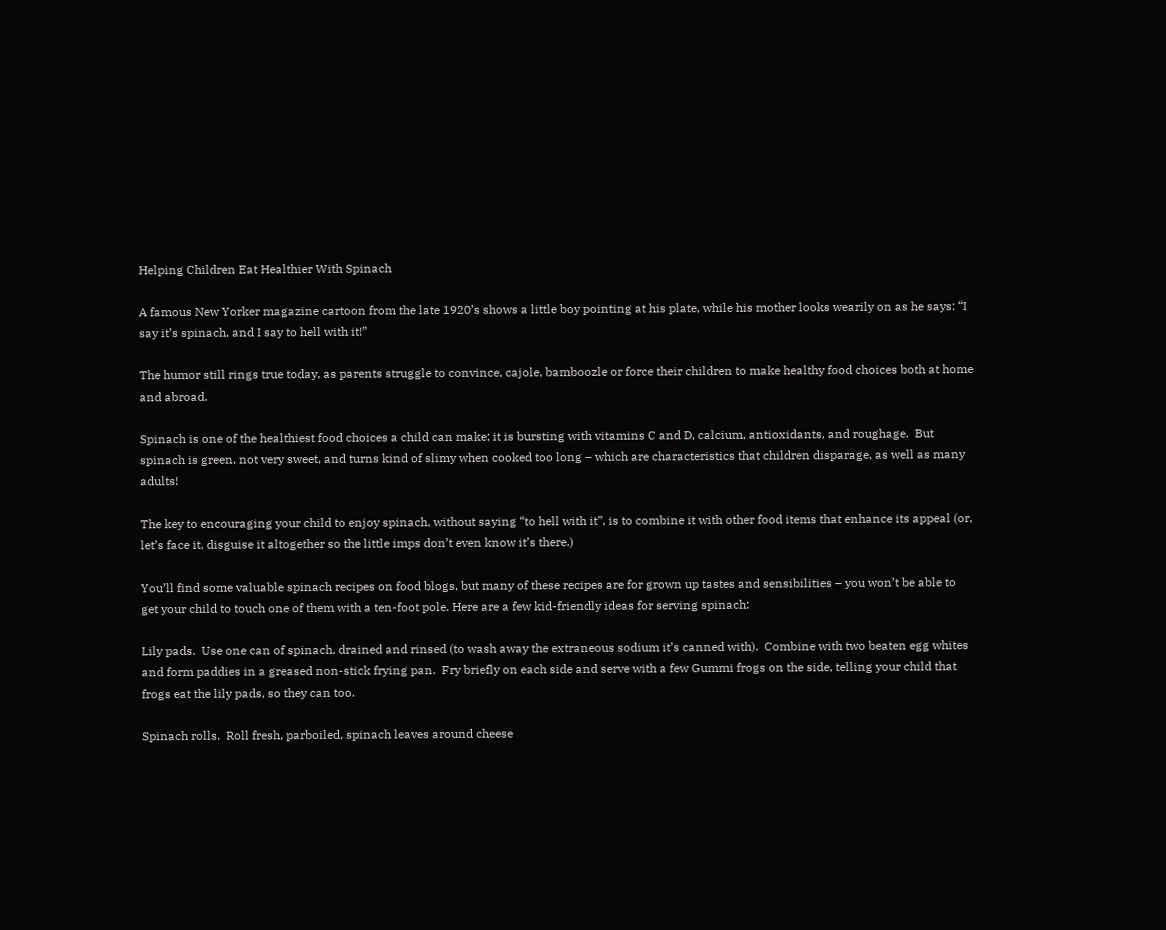Helping Children Eat Healthier With Spinach

A famous New Yorker magazine cartoon from the late 1920’s shows a little boy pointing at his plate, while his mother looks wearily on as he says: “I say it’s spinach, and I say to hell with it!”

The humor still rings true today, as parents struggle to convince, cajole, bamboozle or force their children to make healthy food choices both at home and abroad.

Spinach is one of the healthiest food choices a child can make; it is bursting with vitamins C and D, calcium, antioxidants, and roughage.  But spinach is green, not very sweet, and turns kind of slimy when cooked too long – which are characteristics that children disparage, as well as many adults!

The key to encouraging your child to enjoy spinach, without saying “to hell with it”, is to combine it with other food items that enhance its appeal (or, let’s face it, disguise it altogether so the little imps don’t even know it’s there.)

You’ll find some valuable spinach recipes on food blogs, but many of these recipes are for grown up tastes and sensibilities – you won’t be able to get your child to touch one of them with a ten-foot pole. Here are a few kid-friendly ideas for serving spinach:

Lily pads.  Use one can of spinach, drained and rinsed (to wash away the extraneous sodium it’s canned with).  Combine with two beaten egg whites and form paddies in a greased non-stick frying pan.  Fry briefly on each side and serve with a few Gummi frogs on the side, telling your child that frogs eat the lily pads, so they can too.

Spinach rolls.  Roll fresh, parboiled, spinach leaves around cheese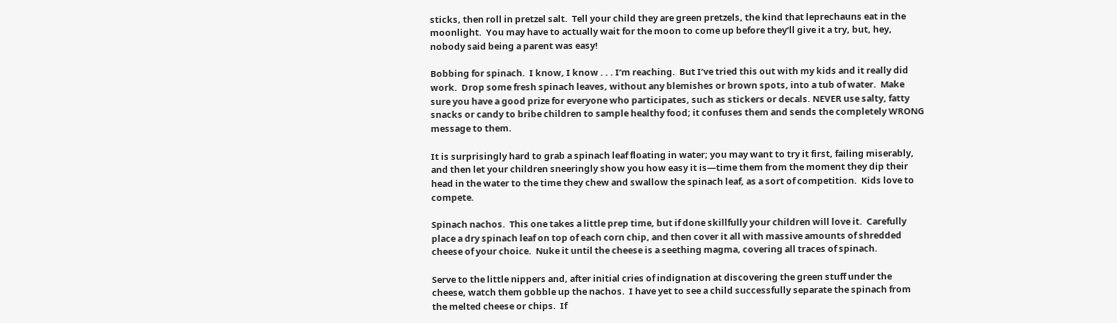sticks, then roll in pretzel salt.  Tell your child they are green pretzels, the kind that leprechauns eat in the moonlight.  You may have to actually wait for the moon to come up before they’ll give it a try, but, hey, nobody said being a parent was easy!

Bobbing for spinach.  I know, I know . . . I’m reaching.  But I’ve tried this out with my kids and it really did work.  Drop some fresh spinach leaves, without any blemishes or brown spots, into a tub of water.  Make sure you have a good prize for everyone who participates, such as stickers or decals. NEVER use salty, fatty snacks or candy to bribe children to sample healthy food; it confuses them and sends the completely WRONG message to them.

It is surprisingly hard to grab a spinach leaf floating in water; you may want to try it first, failing miserably, and then let your children sneeringly show you how easy it is—time them from the moment they dip their head in the water to the time they chew and swallow the spinach leaf, as a sort of competition.  Kids love to compete.

Spinach nachos.  This one takes a little prep time, but if done skillfully your children will love it.  Carefully place a dry spinach leaf on top of each corn chip, and then cover it all with massive amounts of shredded cheese of your choice.  Nuke it until the cheese is a seething magma, covering all traces of spinach.

Serve to the little nippers and, after initial cries of indignation at discovering the green stuff under the cheese, watch them gobble up the nachos.  I have yet to see a child successfully separate the spinach from the melted cheese or chips.  If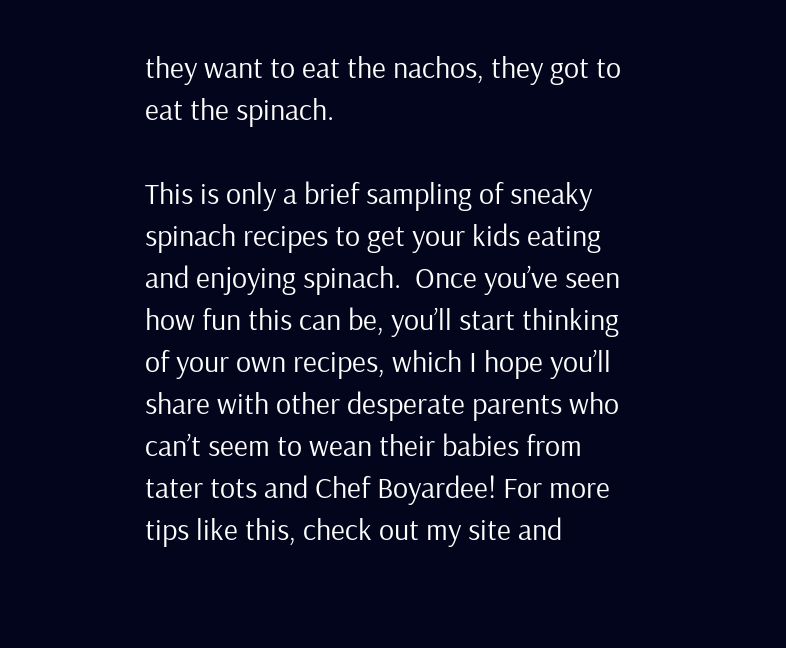they want to eat the nachos, they got to eat the spinach.

This is only a brief sampling of sneaky spinach recipes to get your kids eating and enjoying spinach.  Once you’ve seen how fun this can be, you’ll start thinking of your own recipes, which I hope you’ll share with other desperate parents who can’t seem to wean their babies from tater tots and Chef Boyardee! For more tips like this, check out my site and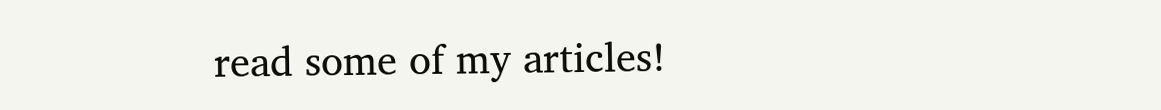read some of my articles!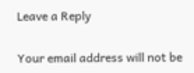Leave a Reply

Your email address will not be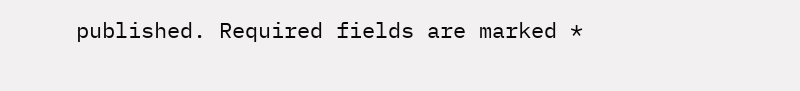published. Required fields are marked *